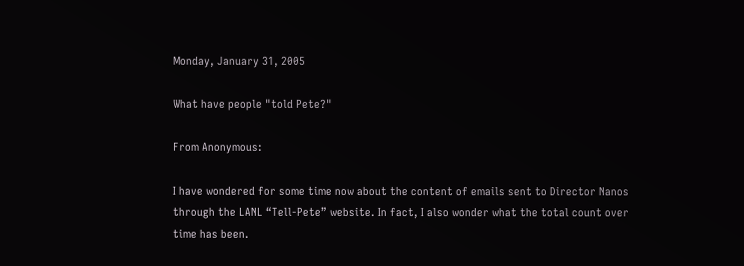Monday, January 31, 2005

What have people "told Pete?"

From Anonymous:

I have wondered for some time now about the content of emails sent to Director Nanos through the LANL “Tell-Pete” website. In fact, I also wonder what the total count over time has been.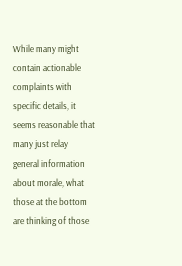While many might contain actionable complaints with specific details, it seems reasonable that many just relay general information about morale, what those at the bottom are thinking of those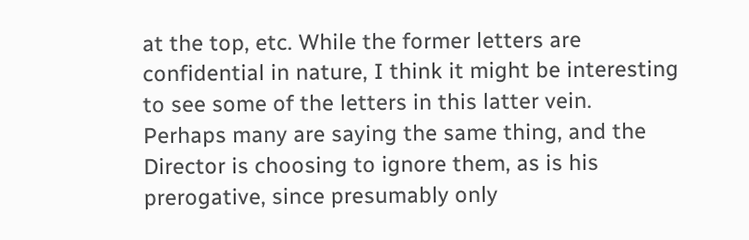at the top, etc. While the former letters are confidential in nature, I think it might be interesting to see some of the letters in this latter vein. Perhaps many are saying the same thing, and the Director is choosing to ignore them, as is his prerogative, since presumably only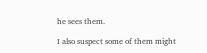he sees them.

I also suspect some of them might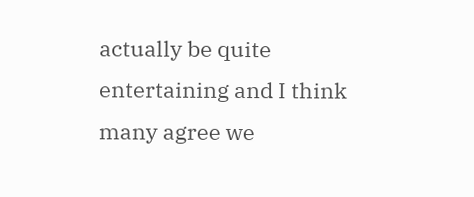actually be quite entertaining and I think many agree we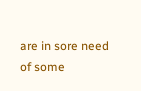are in sore need of some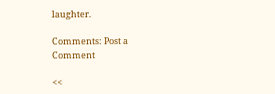laughter.

Comments: Post a Comment

<<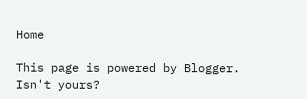Home

This page is powered by Blogger. Isn't yours?